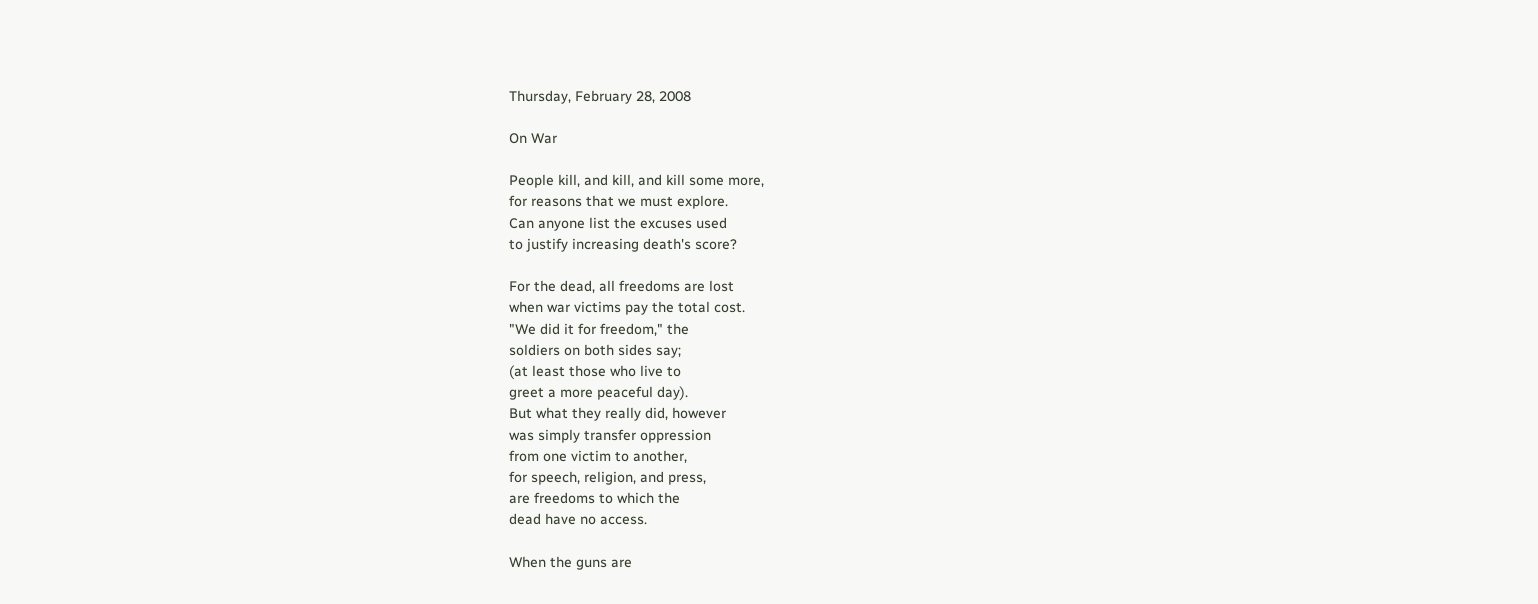Thursday, February 28, 2008

On War

People kill, and kill, and kill some more,
for reasons that we must explore.
Can anyone list the excuses used
to justify increasing death's score?

For the dead, all freedoms are lost
when war victims pay the total cost.
"We did it for freedom," the
soldiers on both sides say;
(at least those who live to
greet a more peaceful day).
But what they really did, however
was simply transfer oppression
from one victim to another,
for speech, religion, and press,
are freedoms to which the
dead have no access.

When the guns are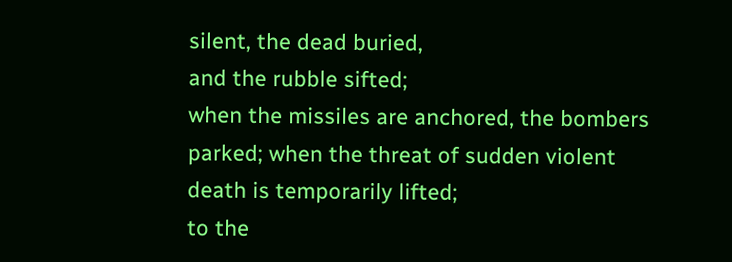silent, the dead buried,
and the rubble sifted;
when the missiles are anchored, the bombers
parked; when the threat of sudden violent
death is temporarily lifted;
to the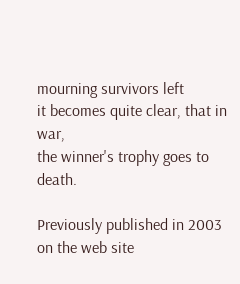mourning survivors left
it becomes quite clear, that in war,
the winner's trophy goes to death.

Previously published in 2003 on the web site